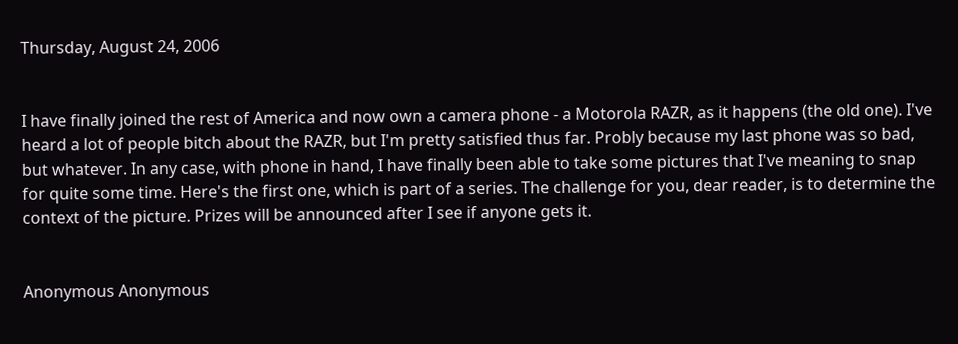Thursday, August 24, 2006


I have finally joined the rest of America and now own a camera phone - a Motorola RAZR, as it happens (the old one). I've heard a lot of people bitch about the RAZR, but I'm pretty satisfied thus far. Probly because my last phone was so bad, but whatever. In any case, with phone in hand, I have finally been able to take some pictures that I've meaning to snap for quite some time. Here's the first one, which is part of a series. The challenge for you, dear reader, is to determine the context of the picture. Prizes will be announced after I see if anyone gets it.


Anonymous Anonymous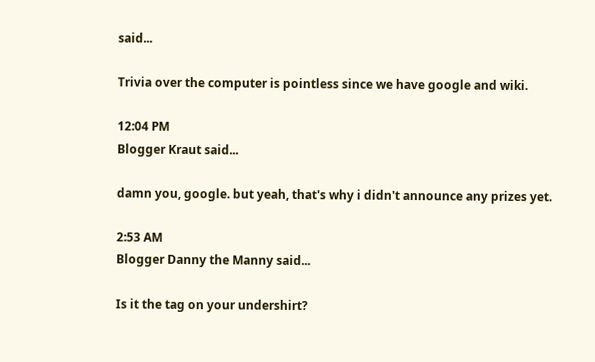said...

Trivia over the computer is pointless since we have google and wiki.

12:04 PM
Blogger Kraut said...

damn you, google. but yeah, that's why i didn't announce any prizes yet.

2:53 AM
Blogger Danny the Manny said...

Is it the tag on your undershirt?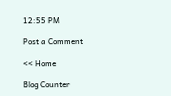12:55 PM

Post a Comment

<< Home

Blog Counter